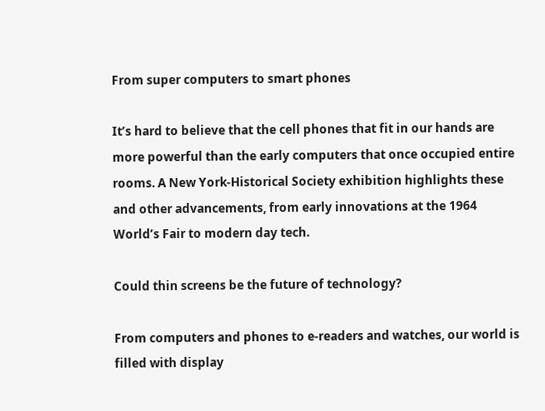From super computers to smart phones

It’s hard to believe that the cell phones that fit in our hands are more powerful than the early computers that once occupied entire rooms. A New York-Historical Society exhibition highlights these and other advancements, from early innovations at the 1964 World’s Fair to modern day tech.

Could thin screens be the future of technology?

From computers and phones to e-readers and watches, our world is filled with display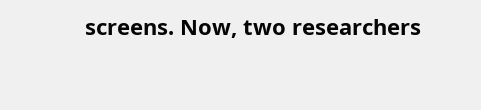screens. Now, two researchers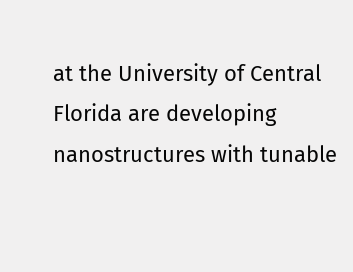at the University of Central Florida are developing nanostructures with tunable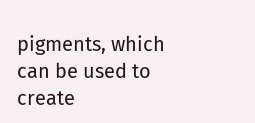pigments, which can be used to create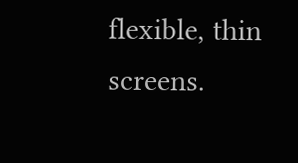flexible, thin screens.